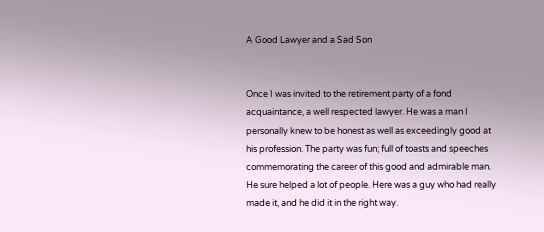A Good Lawyer and a Sad Son


Once I was invited to the retirement party of a fond acquaintance, a well respected lawyer. He was a man I personally knew to be honest as well as exceedingly good at his profession. The party was fun; full of toasts and speeches commemorating the career of this good and admirable man. He sure helped a lot of people. Here was a guy who had really made it, and he did it in the right way.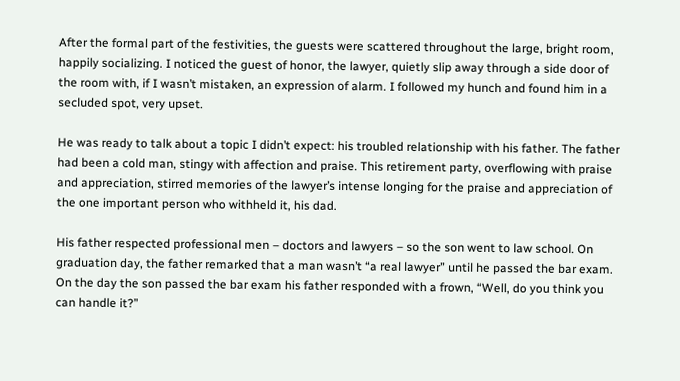After the formal part of the festivities, the guests were scattered throughout the large, bright room, happily socializing. I noticed the guest of honor, the lawyer, quietly slip away through a side door of the room with, if I wasn’t mistaken, an expression of alarm. I followed my hunch and found him in a secluded spot, very upset.

He was ready to talk about a topic I didn’t expect: his troubled relationship with his father. The father had been a cold man, stingy with affection and praise. This retirement party, overflowing with praise and appreciation, stirred memories of the lawyer’s intense longing for the praise and appreciation of the one important person who withheld it, his dad.

His father respected professional men – doctors and lawyers – so the son went to law school. On graduation day, the father remarked that a man wasn’t “a real lawyer” until he passed the bar exam. On the day the son passed the bar exam his father responded with a frown, “Well, do you think you can handle it?”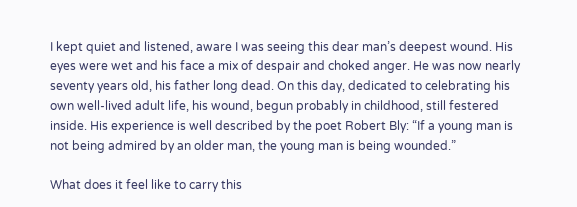I kept quiet and listened, aware I was seeing this dear man’s deepest wound. His eyes were wet and his face a mix of despair and choked anger. He was now nearly seventy years old, his father long dead. On this day, dedicated to celebrating his own well-lived adult life, his wound, begun probably in childhood, still festered inside. His experience is well described by the poet Robert Bly: “If a young man is not being admired by an older man, the young man is being wounded.”

What does it feel like to carry this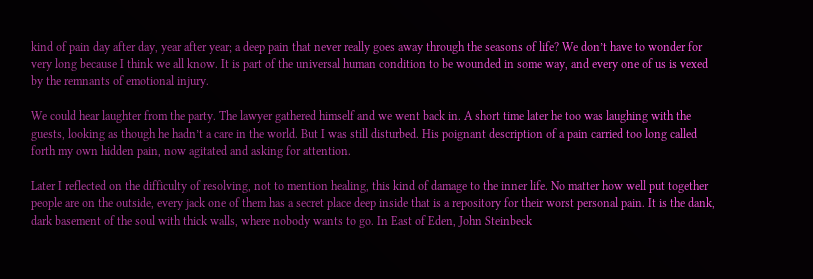kind of pain day after day, year after year; a deep pain that never really goes away through the seasons of life? We don’t have to wonder for very long because I think we all know. It is part of the universal human condition to be wounded in some way, and every one of us is vexed by the remnants of emotional injury.

We could hear laughter from the party. The lawyer gathered himself and we went back in. A short time later he too was laughing with the guests, looking as though he hadn’t a care in the world. But I was still disturbed. His poignant description of a pain carried too long called forth my own hidden pain, now agitated and asking for attention.

Later I reflected on the difficulty of resolving, not to mention healing, this kind of damage to the inner life. No matter how well put together people are on the outside, every jack one of them has a secret place deep inside that is a repository for their worst personal pain. It is the dank, dark basement of the soul with thick walls, where nobody wants to go. In East of Eden, John Steinbeck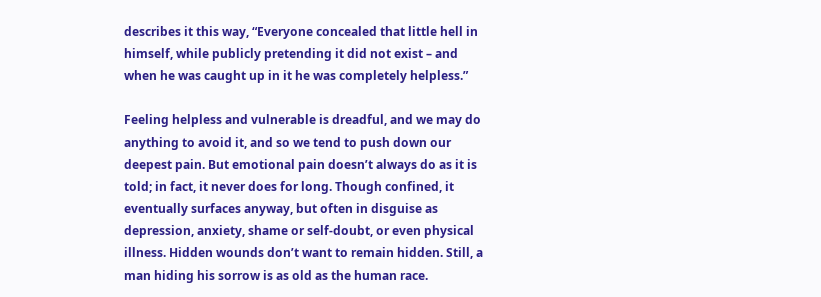describes it this way, “Everyone concealed that little hell in himself, while publicly pretending it did not exist – and when he was caught up in it he was completely helpless.”

Feeling helpless and vulnerable is dreadful, and we may do anything to avoid it, and so we tend to push down our deepest pain. But emotional pain doesn’t always do as it is told; in fact, it never does for long. Though confined, it eventually surfaces anyway, but often in disguise as depression, anxiety, shame or self-doubt, or even physical illness. Hidden wounds don’t want to remain hidden. Still, a man hiding his sorrow is as old as the human race.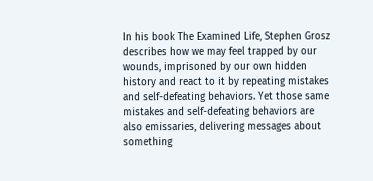In his book The Examined Life, Stephen Grosz describes how we may feel trapped by our wounds, imprisoned by our own hidden history and react to it by repeating mistakes and self-defeating behaviors. Yet those same mistakes and self-defeating behaviors are also emissaries, delivering messages about something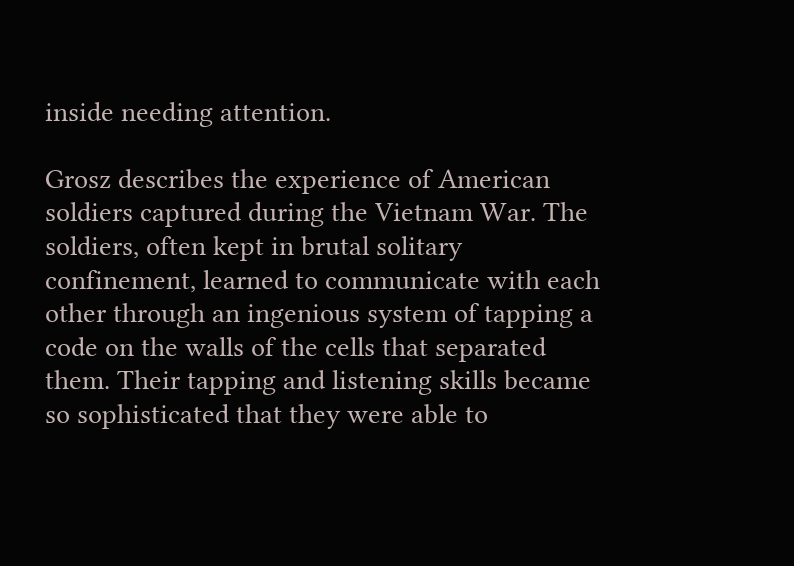inside needing attention.

Grosz describes the experience of American soldiers captured during the Vietnam War. The soldiers, often kept in brutal solitary confinement, learned to communicate with each other through an ingenious system of tapping a code on the walls of the cells that separated them. Their tapping and listening skills became so sophisticated that they were able to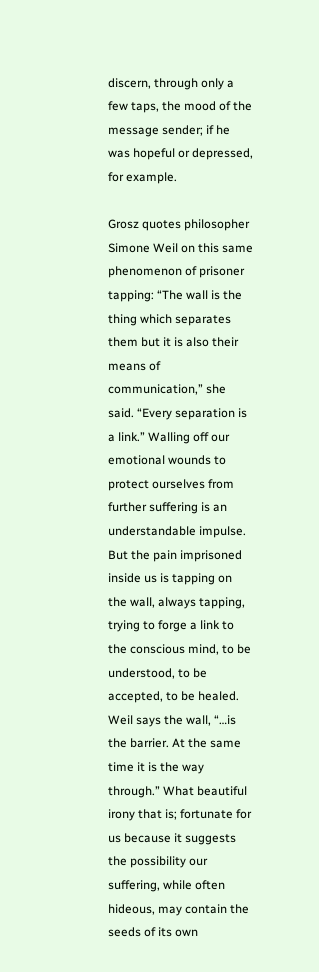discern, through only a few taps, the mood of the message sender; if he was hopeful or depressed, for example.

Grosz quotes philosopher Simone Weil on this same phenomenon of prisoner tapping: “The wall is the thing which separates them but it is also their means of communication,” she said. “Every separation is a link.” Walling off our emotional wounds to protect ourselves from further suffering is an understandable impulse. But the pain imprisoned inside us is tapping on the wall, always tapping, trying to forge a link to the conscious mind, to be understood, to be accepted, to be healed. Weil says the wall, “…is the barrier. At the same time it is the way through.” What beautiful irony that is; fortunate for us because it suggests the possibility our suffering, while often hideous, may contain the seeds of its own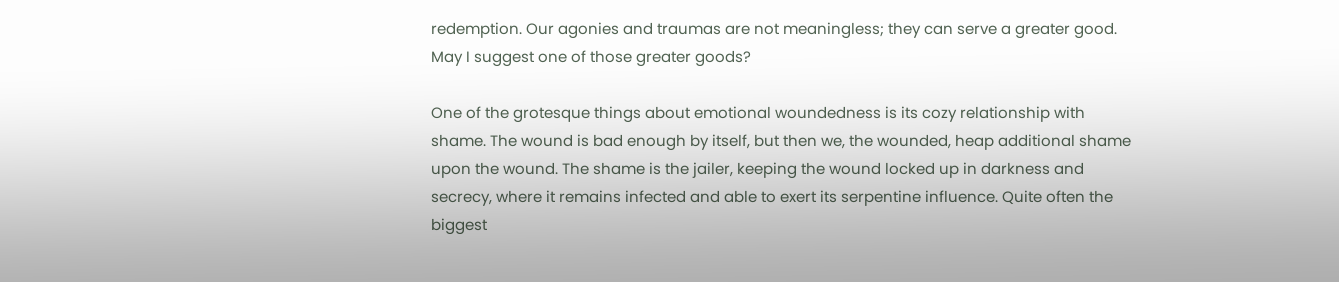redemption. Our agonies and traumas are not meaningless; they can serve a greater good. May I suggest one of those greater goods?

One of the grotesque things about emotional woundedness is its cozy relationship with shame. The wound is bad enough by itself, but then we, the wounded, heap additional shame upon the wound. The shame is the jailer, keeping the wound locked up in darkness and secrecy, where it remains infected and able to exert its serpentine influence. Quite often the biggest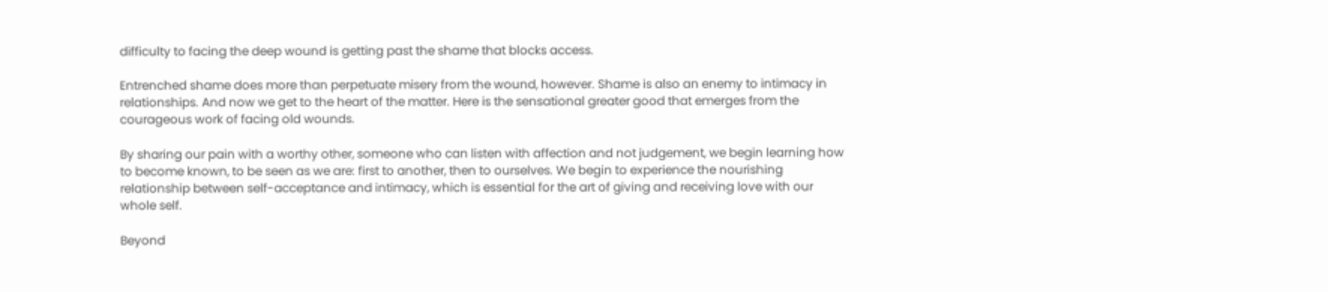difficulty to facing the deep wound is getting past the shame that blocks access.

Entrenched shame does more than perpetuate misery from the wound, however. Shame is also an enemy to intimacy in relationships. And now we get to the heart of the matter. Here is the sensational greater good that emerges from the courageous work of facing old wounds.

By sharing our pain with a worthy other, someone who can listen with affection and not judgement, we begin learning how to become known, to be seen as we are: first to another, then to ourselves. We begin to experience the nourishing relationship between self-acceptance and intimacy, which is essential for the art of giving and receiving love with our whole self.

Beyond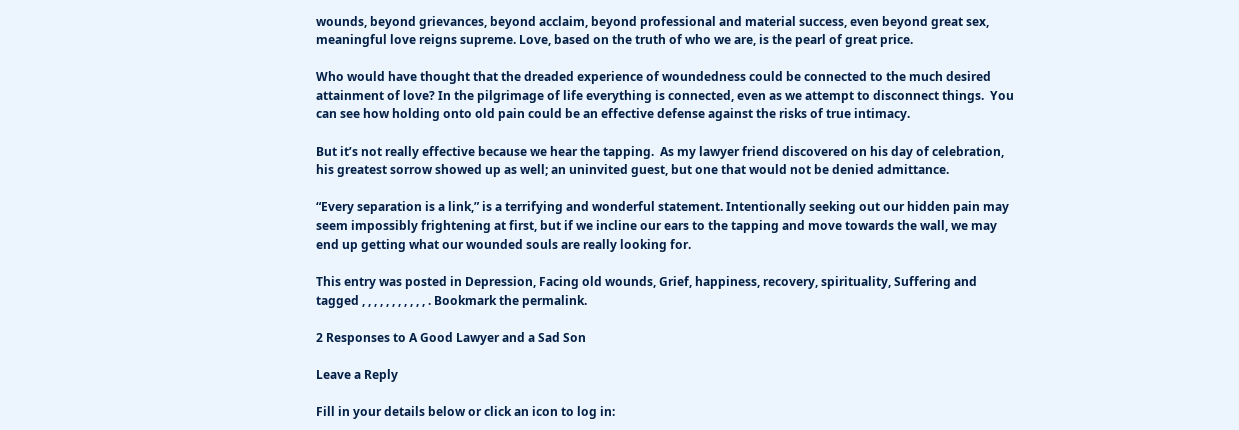wounds, beyond grievances, beyond acclaim, beyond professional and material success, even beyond great sex, meaningful love reigns supreme. Love, based on the truth of who we are, is the pearl of great price.

Who would have thought that the dreaded experience of woundedness could be connected to the much desired attainment of love? In the pilgrimage of life everything is connected, even as we attempt to disconnect things.  You can see how holding onto old pain could be an effective defense against the risks of true intimacy.

But it’s not really effective because we hear the tapping.  As my lawyer friend discovered on his day of celebration, his greatest sorrow showed up as well; an uninvited guest, but one that would not be denied admittance.

“Every separation is a link,” is a terrifying and wonderful statement. Intentionally seeking out our hidden pain may seem impossibly frightening at first, but if we incline our ears to the tapping and move towards the wall, we may end up getting what our wounded souls are really looking for.

This entry was posted in Depression, Facing old wounds, Grief, happiness, recovery, spirituality, Suffering and tagged , , , , , , , , , , , . Bookmark the permalink.

2 Responses to A Good Lawyer and a Sad Son

Leave a Reply

Fill in your details below or click an icon to log in: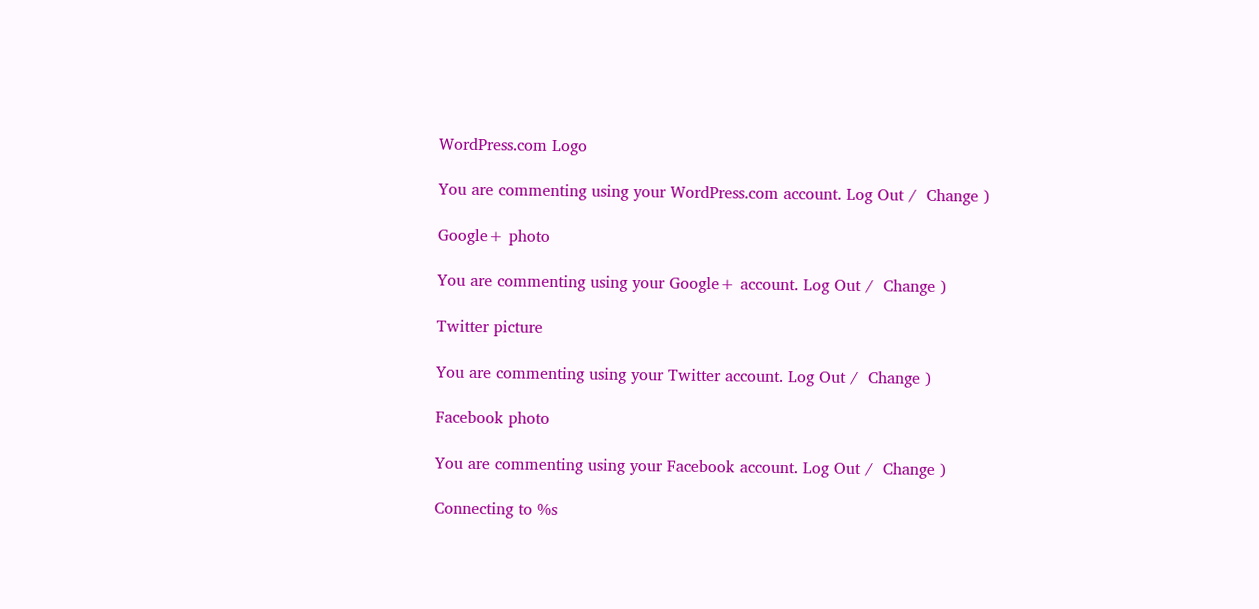WordPress.com Logo

You are commenting using your WordPress.com account. Log Out /  Change )

Google+ photo

You are commenting using your Google+ account. Log Out /  Change )

Twitter picture

You are commenting using your Twitter account. Log Out /  Change )

Facebook photo

You are commenting using your Facebook account. Log Out /  Change )

Connecting to %s